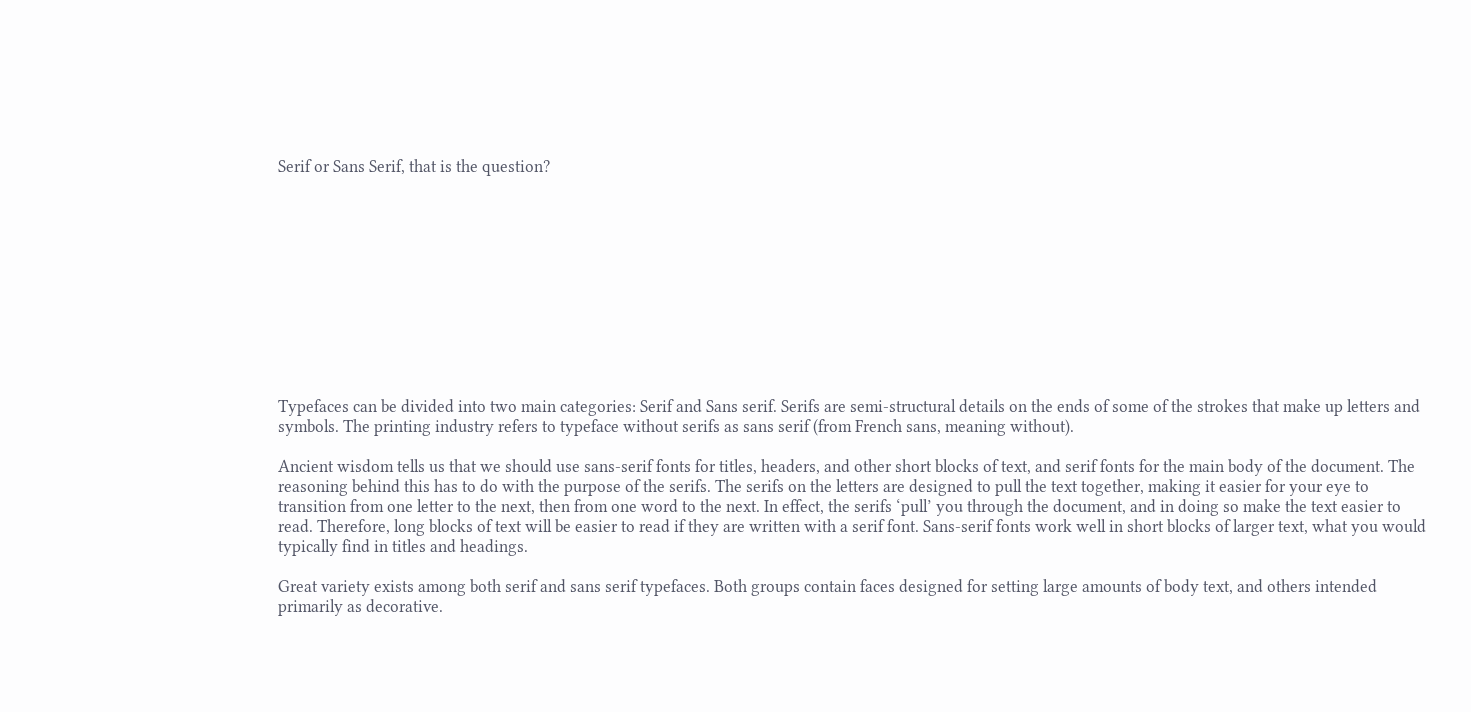Serif or Sans Serif, that is the question?











Typefaces can be divided into two main categories: Serif and Sans serif. Serifs are semi-structural details on the ends of some of the strokes that make up letters and symbols. The printing industry refers to typeface without serifs as sans serif (from French sans, meaning without).

Ancient wisdom tells us that we should use sans-serif fonts for titles, headers, and other short blocks of text, and serif fonts for the main body of the document. The reasoning behind this has to do with the purpose of the serifs. The serifs on the letters are designed to pull the text together, making it easier for your eye to transition from one letter to the next, then from one word to the next. In effect, the serifs ‘pull’ you through the document, and in doing so make the text easier to read. Therefore, long blocks of text will be easier to read if they are written with a serif font. Sans-serif fonts work well in short blocks of larger text, what you would typically find in titles and headings.

Great variety exists among both serif and sans serif typefaces. Both groups contain faces designed for setting large amounts of body text, and others intended primarily as decorative.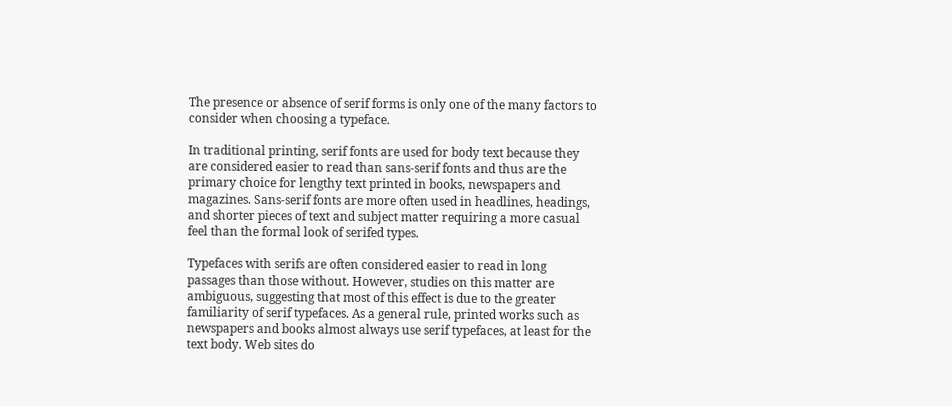The presence or absence of serif forms is only one of the many factors to consider when choosing a typeface.

In traditional printing, serif fonts are used for body text because they are considered easier to read than sans-serif fonts and thus are the primary choice for lengthy text printed in books, newspapers and magazines. Sans-serif fonts are more often used in headlines, headings, and shorter pieces of text and subject matter requiring a more casual feel than the formal look of serifed types.

Typefaces with serifs are often considered easier to read in long passages than those without. However, studies on this matter are ambiguous, suggesting that most of this effect is due to the greater familiarity of serif typefaces. As a general rule, printed works such as newspapers and books almost always use serif typefaces, at least for the text body. Web sites do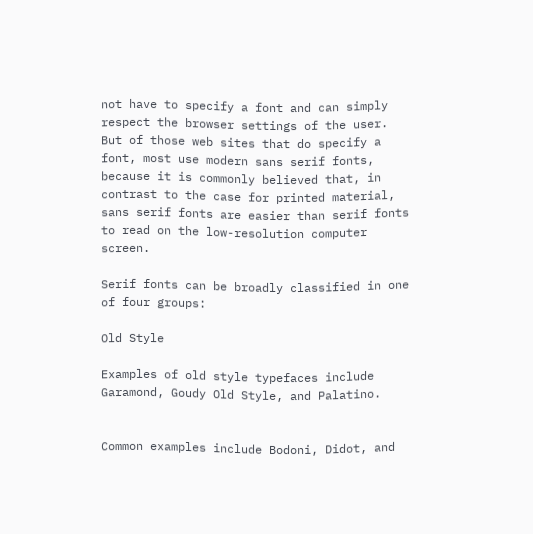not have to specify a font and can simply respect the browser settings of the user. But of those web sites that do specify a font, most use modern sans serif fonts, because it is commonly believed that, in contrast to the case for printed material, sans serif fonts are easier than serif fonts to read on the low-resolution computer screen.

Serif fonts can be broadly classified in one of four groups:

Old Style

Examples of old style typefaces include Garamond, Goudy Old Style, and Palatino.


Common examples include Bodoni, Didot, and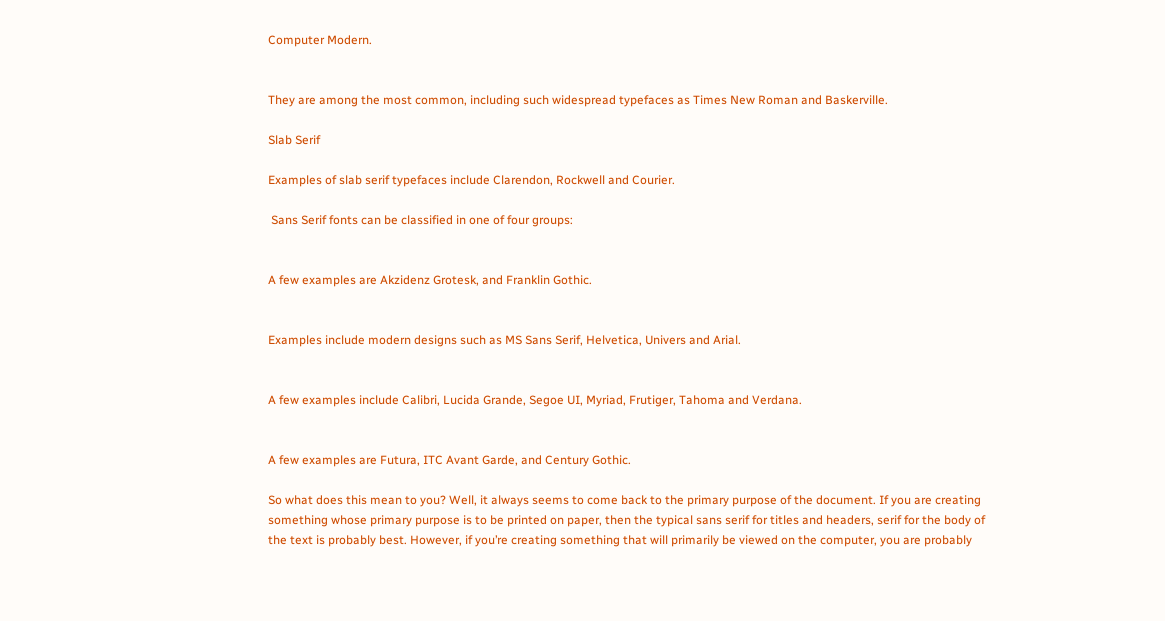Computer Modern.


They are among the most common, including such widespread typefaces as Times New Roman and Baskerville.

Slab Serif

Examples of slab serif typefaces include Clarendon, Rockwell and Courier.

 Sans Serif fonts can be classified in one of four groups:


A few examples are Akzidenz Grotesk, and Franklin Gothic.


Examples include modern designs such as MS Sans Serif, Helvetica, Univers and Arial.


A few examples include Calibri, Lucida Grande, Segoe UI, Myriad, Frutiger, Tahoma and Verdana.


A few examples are Futura, ITC Avant Garde, and Century Gothic.

So what does this mean to you? Well, it always seems to come back to the primary purpose of the document. If you are creating something whose primary purpose is to be printed on paper, then the typical sans serif for titles and headers, serif for the body of the text is probably best. However, if you’re creating something that will primarily be viewed on the computer, you are probably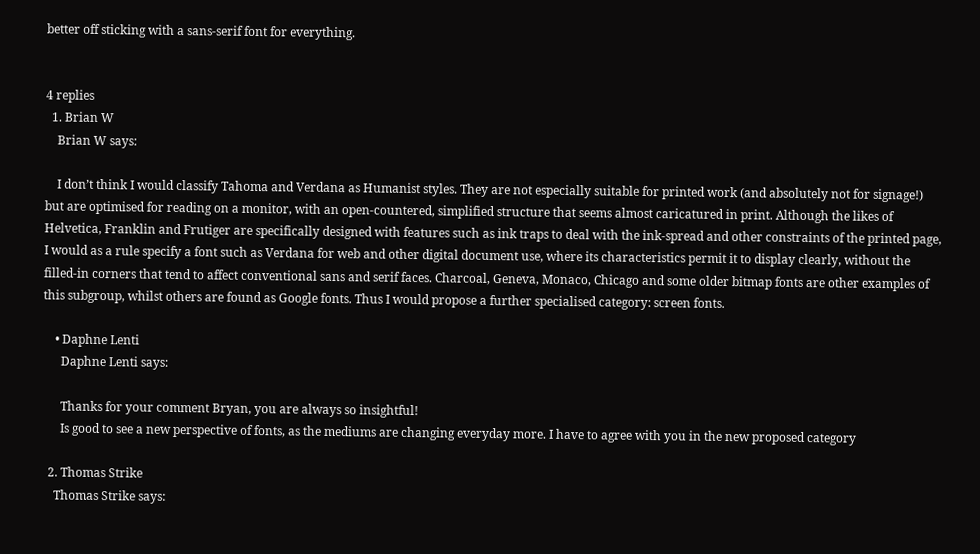better off sticking with a sans-serif font for everything.


4 replies
  1. Brian W
    Brian W says:

    I don’t think I would classify Tahoma and Verdana as Humanist styles. They are not especially suitable for printed work (and absolutely not for signage!) but are optimised for reading on a monitor, with an open-countered, simplified structure that seems almost caricatured in print. Although the likes of Helvetica, Franklin and Frutiger are specifically designed with features such as ink traps to deal with the ink-spread and other constraints of the printed page, I would as a rule specify a font such as Verdana for web and other digital document use, where its characteristics permit it to display clearly, without the filled-in corners that tend to affect conventional sans and serif faces. Charcoal, Geneva, Monaco, Chicago and some older bitmap fonts are other examples of this subgroup, whilst others are found as Google fonts. Thus I would propose a further specialised category: screen fonts.

    • Daphne Lenti
      Daphne Lenti says:

      Thanks for your comment Bryan, you are always so insightful!
      Is good to see a new perspective of fonts, as the mediums are changing everyday more. I have to agree with you in the new proposed category

  2. Thomas Strike
    Thomas Strike says: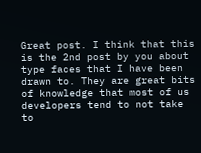Great post. I think that this is the 2nd post by you about type faces that I have been drawn to. They are great bits of knowledge that most of us developers tend to not take to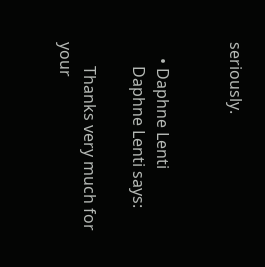seriously.


    • Daphne Lenti
      Daphne Lenti says:

      Thanks very much for your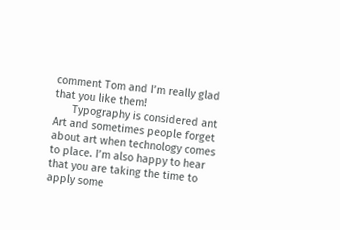comment Tom and I’m really glad that you like them!
      Typography is considered ant Art and sometimes people forget about art when technology comes to place. I’m also happy to hear that you are taking the time to apply some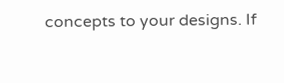concepts to your designs. If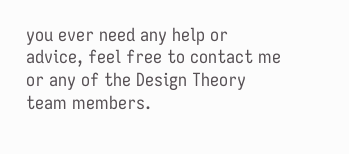you ever need any help or advice, feel free to contact me or any of the Design Theory team members.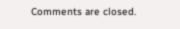Comments are closed.